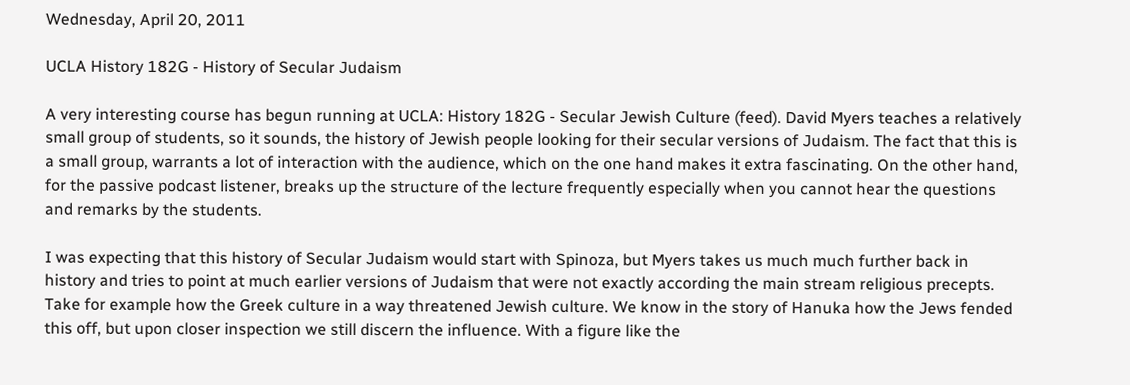Wednesday, April 20, 2011

UCLA History 182G - History of Secular Judaism

A very interesting course has begun running at UCLA: History 182G - Secular Jewish Culture (feed). David Myers teaches a relatively small group of students, so it sounds, the history of Jewish people looking for their secular versions of Judaism. The fact that this is a small group, warrants a lot of interaction with the audience, which on the one hand makes it extra fascinating. On the other hand, for the passive podcast listener, breaks up the structure of the lecture frequently especially when you cannot hear the questions and remarks by the students.

I was expecting that this history of Secular Judaism would start with Spinoza, but Myers takes us much much further back in history and tries to point at much earlier versions of Judaism that were not exactly according the main stream religious precepts. Take for example how the Greek culture in a way threatened Jewish culture. We know in the story of Hanuka how the Jews fended this off, but upon closer inspection we still discern the influence. With a figure like the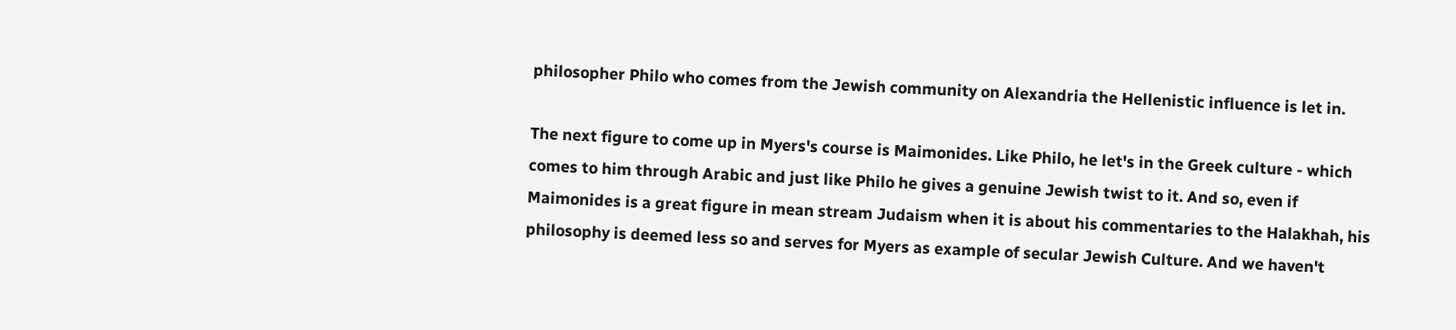philosopher Philo who comes from the Jewish community on Alexandria the Hellenistic influence is let in.

The next figure to come up in Myers's course is Maimonides. Like Philo, he let's in the Greek culture - which comes to him through Arabic and just like Philo he gives a genuine Jewish twist to it. And so, even if Maimonides is a great figure in mean stream Judaism when it is about his commentaries to the Halakhah, his philosophy is deemed less so and serves for Myers as example of secular Jewish Culture. And we haven't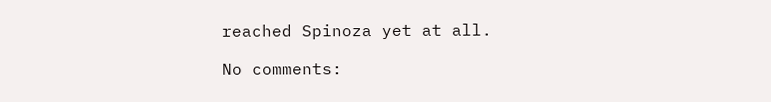reached Spinoza yet at all.

No comments: